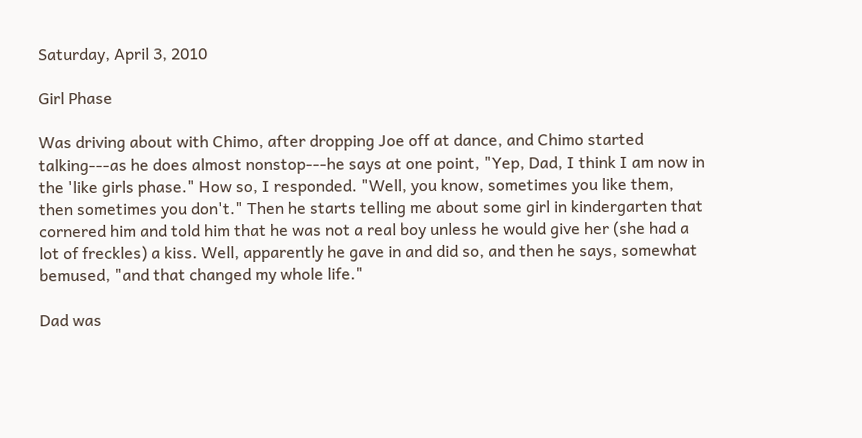Saturday, April 3, 2010

Girl Phase

Was driving about with Chimo, after dropping Joe off at dance, and Chimo started talking---as he does almost nonstop---he says at one point, "Yep, Dad, I think I am now in the 'like girls phase." How so, I responded. "Well, you know, sometimes you like them, then sometimes you don't." Then he starts telling me about some girl in kindergarten that cornered him and told him that he was not a real boy unless he would give her (she had a lot of freckles) a kiss. Well, apparently he gave in and did so, and then he says, somewhat bemused, "and that changed my whole life."

Dad was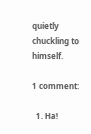quietly chuckling to himself.

1 comment:

  1. Ha!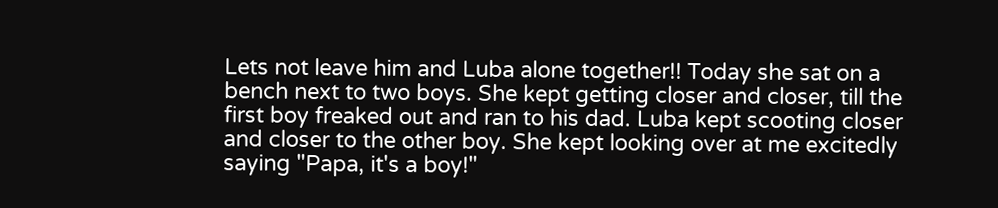Lets not leave him and Luba alone together!! Today she sat on a bench next to two boys. She kept getting closer and closer, till the first boy freaked out and ran to his dad. Luba kept scooting closer and closer to the other boy. She kept looking over at me excitedly saying "Papa, it's a boy!"